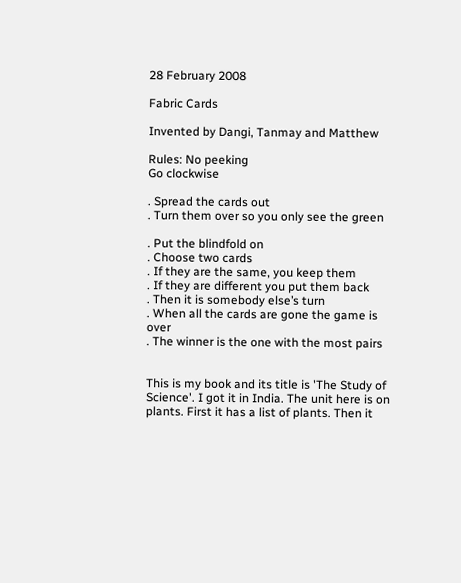28 February 2008

Fabric Cards

Invented by Dangi, Tanmay and Matthew

Rules: No peeking
Go clockwise

. Spread the cards out
. Turn them over so you only see the green

. Put the blindfold on
. Choose two cards
. If they are the same, you keep them
. If they are different you put them back
. Then it is somebody else’s turn
. When all the cards are gone the game is over
. The winner is the one with the most pairs


This is my book and its title is 'The Study of Science'. I got it in India. The unit here is on plants. First it has a list of plants. Then it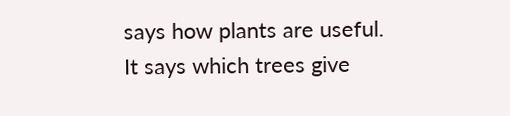says how plants are useful. It says which trees give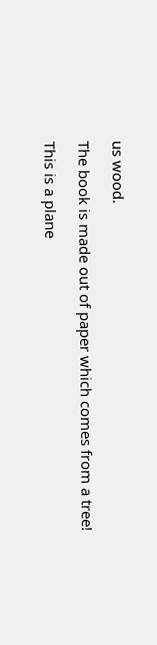us wood.

The book is made out of paper which comes from a tree!

This is a plane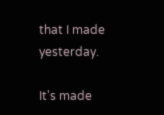that I made yesterday.

It's made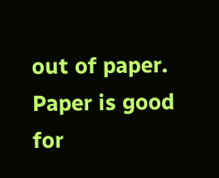out of paper. Paper is good for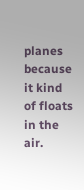planes because it kind of floats in the air.